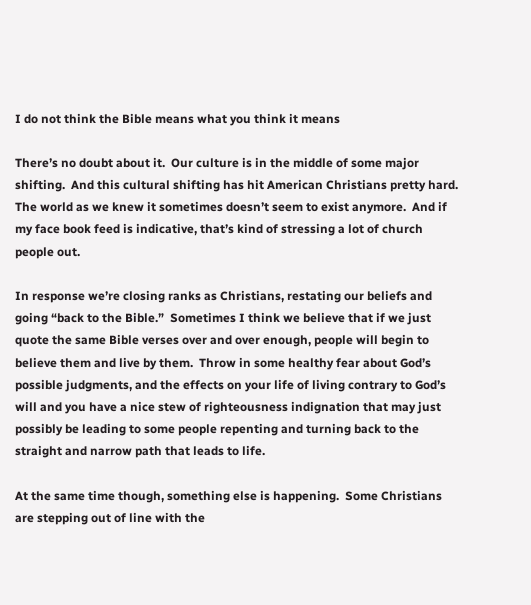I do not think the Bible means what you think it means

There’s no doubt about it.  Our culture is in the middle of some major shifting.  And this cultural shifting has hit American Christians pretty hard.  The world as we knew it sometimes doesn’t seem to exist anymore.  And if my face book feed is indicative, that’s kind of stressing a lot of church people out.

In response we’re closing ranks as Christians, restating our beliefs and going “back to the Bible.”  Sometimes I think we believe that if we just quote the same Bible verses over and over enough, people will begin to believe them and live by them.  Throw in some healthy fear about God’s possible judgments, and the effects on your life of living contrary to God’s will and you have a nice stew of righteousness indignation that may just possibly be leading to some people repenting and turning back to the straight and narrow path that leads to life.

At the same time though, something else is happening.  Some Christians are stepping out of line with the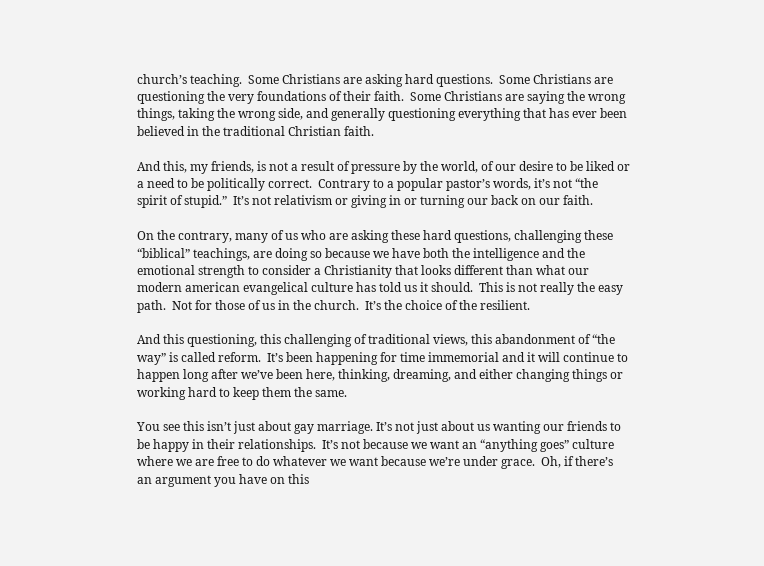church’s teaching.  Some Christians are asking hard questions.  Some Christians are questioning the very foundations of their faith.  Some Christians are saying the wrong things, taking the wrong side, and generally questioning everything that has ever been believed in the traditional Christian faith.

And this, my friends, is not a result of pressure by the world, of our desire to be liked or a need to be politically correct.  Contrary to a popular pastor’s words, it’s not “the spirit of stupid.”  It’s not relativism or giving in or turning our back on our faith.

On the contrary, many of us who are asking these hard questions, challenging these “biblical” teachings, are doing so because we have both the intelligence and the emotional strength to consider a Christianity that looks different than what our modern american evangelical culture has told us it should.  This is not really the easy path.  Not for those of us in the church.  It’s the choice of the resilient.

And this questioning, this challenging of traditional views, this abandonment of “the way” is called reform.  It’s been happening for time immemorial and it will continue to happen long after we’ve been here, thinking, dreaming, and either changing things or working hard to keep them the same.

You see this isn’t just about gay marriage. It’s not just about us wanting our friends to be happy in their relationships.  It’s not because we want an “anything goes” culture where we are free to do whatever we want because we’re under grace.  Oh, if there’s an argument you have on this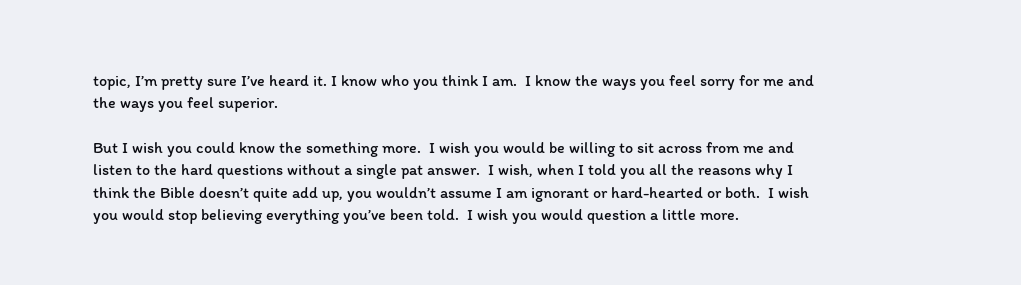topic, I’m pretty sure I’ve heard it. I know who you think I am.  I know the ways you feel sorry for me and the ways you feel superior.

But I wish you could know the something more.  I wish you would be willing to sit across from me and listen to the hard questions without a single pat answer.  I wish, when I told you all the reasons why I think the Bible doesn’t quite add up, you wouldn’t assume I am ignorant or hard-hearted or both.  I wish you would stop believing everything you’ve been told.  I wish you would question a little more.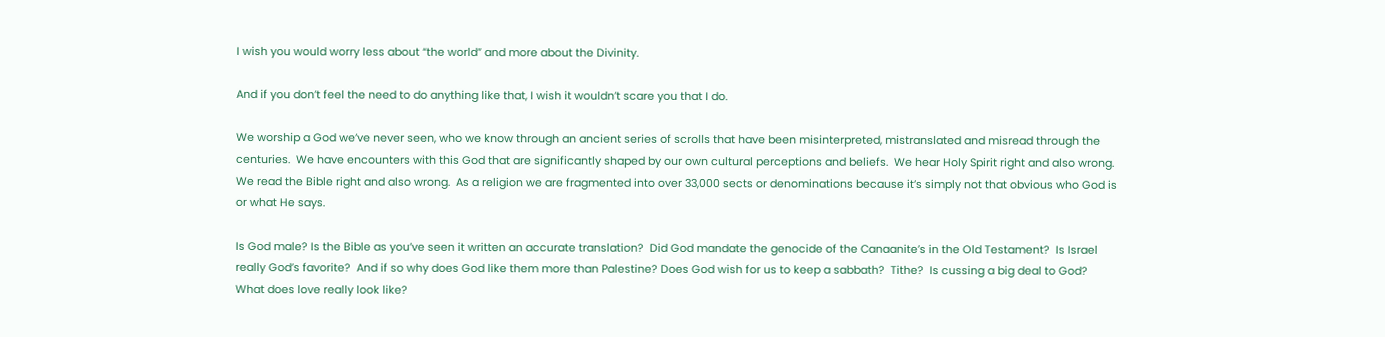I wish you would worry less about “the world” and more about the Divinity.

And if you don’t feel the need to do anything like that, I wish it wouldn’t scare you that I do.

We worship a God we’ve never seen, who we know through an ancient series of scrolls that have been misinterpreted, mistranslated and misread through the centuries.  We have encounters with this God that are significantly shaped by our own cultural perceptions and beliefs.  We hear Holy Spirit right and also wrong.  We read the Bible right and also wrong.  As a religion we are fragmented into over 33,000 sects or denominations because it’s simply not that obvious who God is or what He says.

Is God male? Is the Bible as you’ve seen it written an accurate translation?  Did God mandate the genocide of the Canaanite’s in the Old Testament?  Is Israel really God’s favorite?  And if so why does God like them more than Palestine? Does God wish for us to keep a sabbath?  Tithe?  Is cussing a big deal to God?  What does love really look like?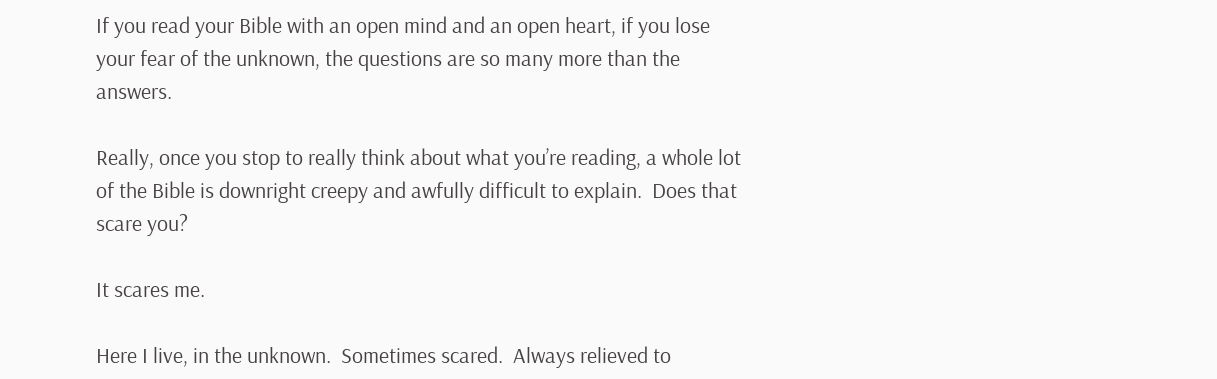If you read your Bible with an open mind and an open heart, if you lose your fear of the unknown, the questions are so many more than the answers.

Really, once you stop to really think about what you’re reading, a whole lot of the Bible is downright creepy and awfully difficult to explain.  Does that scare you?

It scares me.

Here I live, in the unknown.  Sometimes scared.  Always relieved to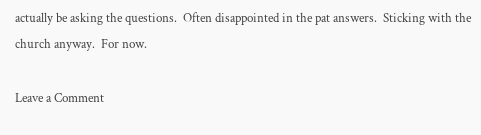actually be asking the questions.  Often disappointed in the pat answers.  Sticking with the church anyway.  For now.

Leave a Comment